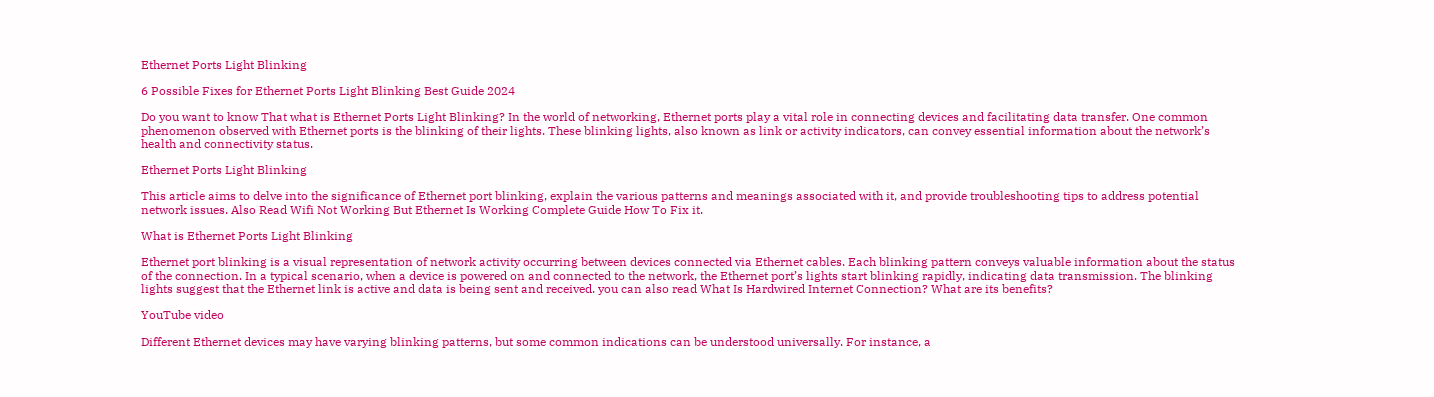Ethernet Ports Light Blinking

6 Possible Fixes for Ethernet Ports Light Blinking Best Guide 2024

Do you want to know That what is Ethernet Ports Light Blinking? In the world of networking, Ethernet ports play a vital role in connecting devices and facilitating data transfer. One common phenomenon observed with Ethernet ports is the blinking of their lights. These blinking lights, also known as link or activity indicators, can convey essential information about the network’s health and connectivity status.

Ethernet Ports Light Blinking

This article aims to delve into the significance of Ethernet port blinking, explain the various patterns and meanings associated with it, and provide troubleshooting tips to address potential network issues. Also Read Wifi Not Working But Ethernet Is Working Complete Guide How To Fix it.

What is Ethernet Ports Light Blinking

Ethernet port blinking is a visual representation of network activity occurring between devices connected via Ethernet cables. Each blinking pattern conveys valuable information about the status of the connection. In a typical scenario, when a device is powered on and connected to the network, the Ethernet port’s lights start blinking rapidly, indicating data transmission. The blinking lights suggest that the Ethernet link is active and data is being sent and received. you can also read What Is Hardwired Internet Connection? What are its benefits?

YouTube video

Different Ethernet devices may have varying blinking patterns, but some common indications can be understood universally. For instance, a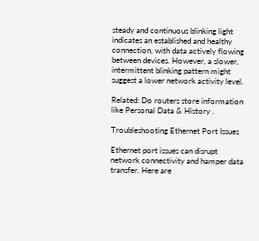steady and continuous blinking light indicates an established and healthy connection, with data actively flowing between devices. However, a slower, intermittent blinking pattern might suggest a lower network activity level.

Related: Do routers store information like Personal Data & History .

Troubleshooting Ethernet Port Issues

Ethernet port issues can disrupt network connectivity and hamper data transfer. Here are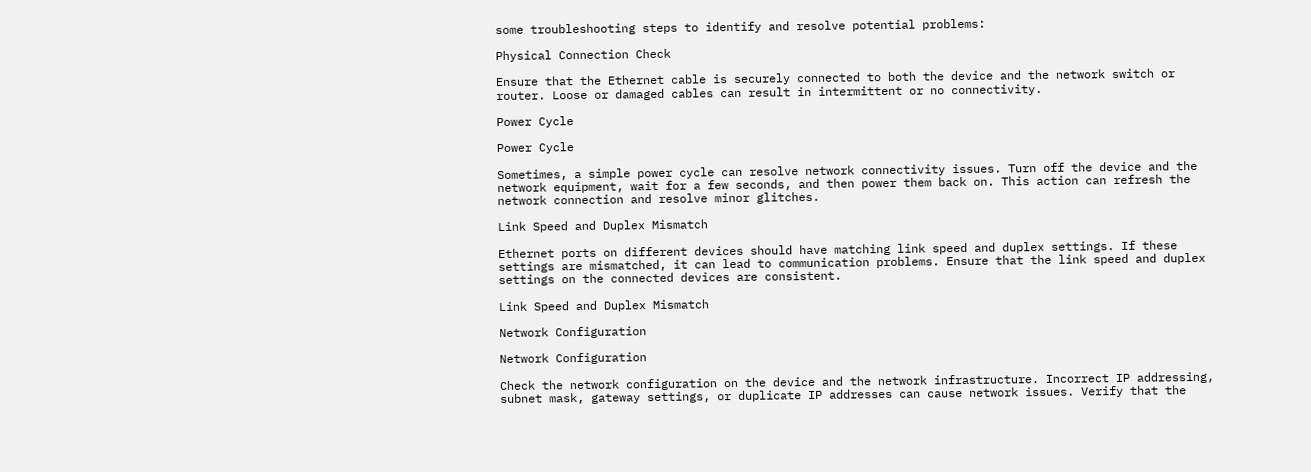some troubleshooting steps to identify and resolve potential problems:

Physical Connection Check

Ensure that the Ethernet cable is securely connected to both the device and the network switch or router. Loose or damaged cables can result in intermittent or no connectivity.

Power Cycle

Power Cycle

Sometimes, a simple power cycle can resolve network connectivity issues. Turn off the device and the network equipment, wait for a few seconds, and then power them back on. This action can refresh the network connection and resolve minor glitches.

Link Speed and Duplex Mismatch

Ethernet ports on different devices should have matching link speed and duplex settings. If these settings are mismatched, it can lead to communication problems. Ensure that the link speed and duplex settings on the connected devices are consistent.

Link Speed and Duplex Mismatch

Network Configuration

Network Configuration

Check the network configuration on the device and the network infrastructure. Incorrect IP addressing, subnet mask, gateway settings, or duplicate IP addresses can cause network issues. Verify that the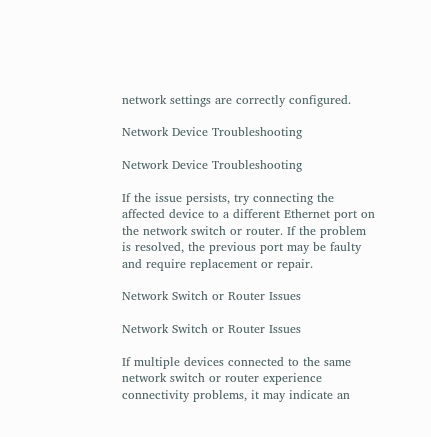network settings are correctly configured.

Network Device Troubleshooting

Network Device Troubleshooting

If the issue persists, try connecting the affected device to a different Ethernet port on the network switch or router. If the problem is resolved, the previous port may be faulty and require replacement or repair.

Network Switch or Router Issues

Network Switch or Router Issues

If multiple devices connected to the same network switch or router experience connectivity problems, it may indicate an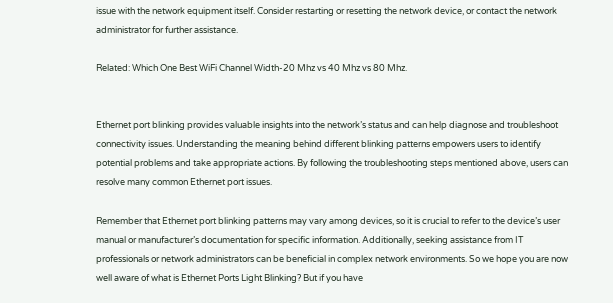issue with the network equipment itself. Consider restarting or resetting the network device, or contact the network administrator for further assistance.

Related: Which One Best WiFi Channel Width-20 Mhz vs 40 Mhz vs 80 Mhz.


Ethernet port blinking provides valuable insights into the network’s status and can help diagnose and troubleshoot connectivity issues. Understanding the meaning behind different blinking patterns empowers users to identify potential problems and take appropriate actions. By following the troubleshooting steps mentioned above, users can resolve many common Ethernet port issues.

Remember that Ethernet port blinking patterns may vary among devices, so it is crucial to refer to the device’s user manual or manufacturer’s documentation for specific information. Additionally, seeking assistance from IT professionals or network administrators can be beneficial in complex network environments. So we hope you are now well aware of what is Ethernet Ports Light Blinking? But if you have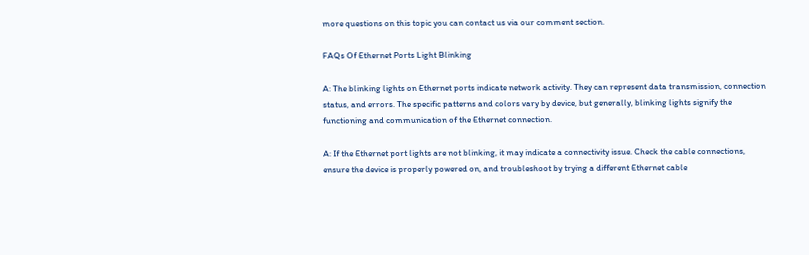more questions on this topic you can contact us via our comment section.

FAQs Of Ethernet Ports Light Blinking

A: The blinking lights on Ethernet ports indicate network activity. They can represent data transmission, connection status, and errors. The specific patterns and colors vary by device, but generally, blinking lights signify the functioning and communication of the Ethernet connection.

A: If the Ethernet port lights are not blinking, it may indicate a connectivity issue. Check the cable connections, ensure the device is properly powered on, and troubleshoot by trying a different Ethernet cable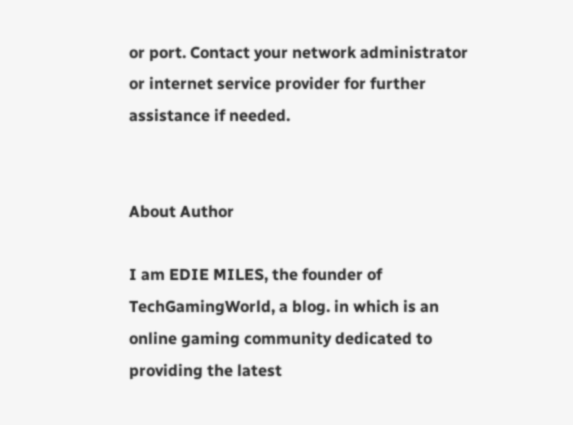or port. Contact your network administrator or internet service provider for further assistance if needed.


About Author

I am EDIE MILES, the founder of TechGamingWorld, a blog. in which is an online gaming community dedicated to providing the latest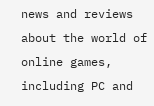news and reviews about the world of online games, including PC and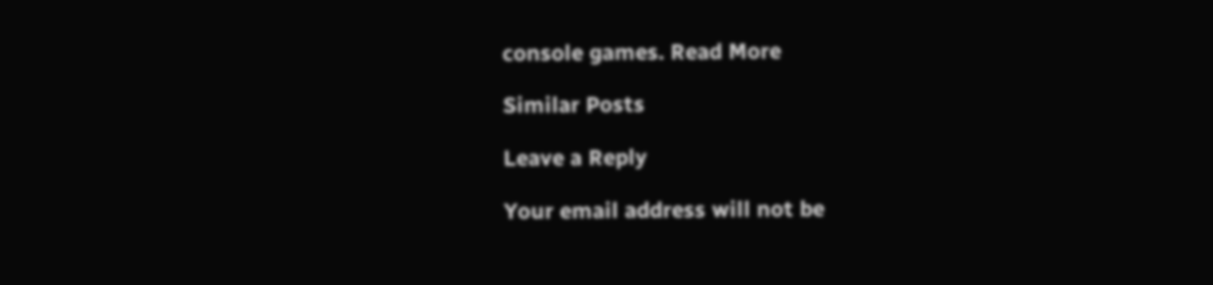console games. Read More

Similar Posts

Leave a Reply

Your email address will not be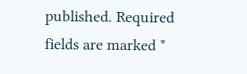published. Required fields are marked *